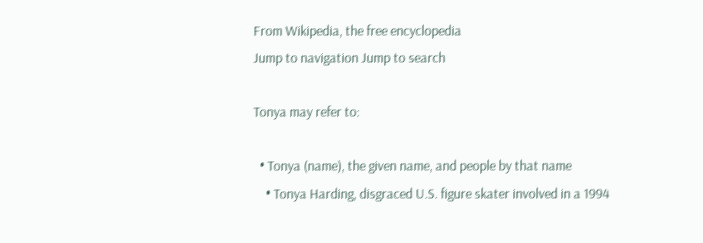From Wikipedia, the free encyclopedia
Jump to navigation Jump to search

Tonya may refer to:

  • Tonya (name), the given name, and people by that name
    • Tonya Harding, disgraced U.S. figure skater involved in a 1994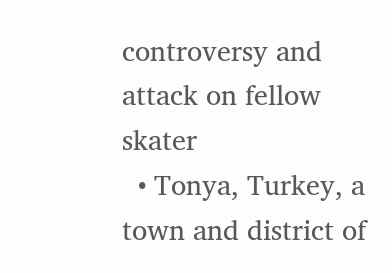controversy and attack on fellow skater
  • Tonya, Turkey, a town and district of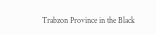Trabzon Province in the Black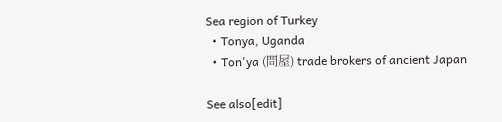Sea region of Turkey
  • Tonya, Uganda
  • Ton'ya (問屋) trade brokers of ancient Japan

See also[edit]